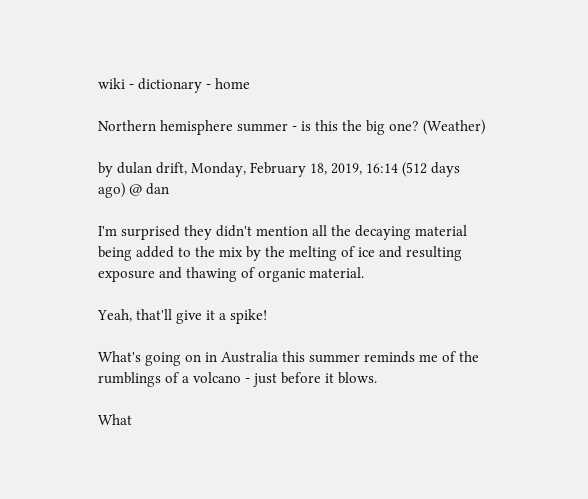wiki - dictionary - home

Northern hemisphere summer - is this the big one? (Weather)

by dulan drift, Monday, February 18, 2019, 16:14 (512 days ago) @ dan

I'm surprised they didn't mention all the decaying material being added to the mix by the melting of ice and resulting exposure and thawing of organic material.

Yeah, that'll give it a spike!

What's going on in Australia this summer reminds me of the rumblings of a volcano - just before it blows.

What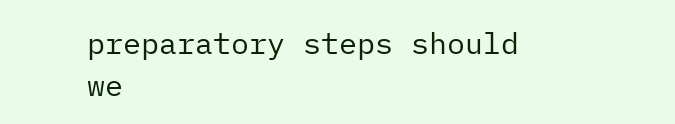preparatory steps should we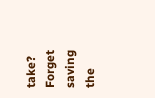take? Forget saving the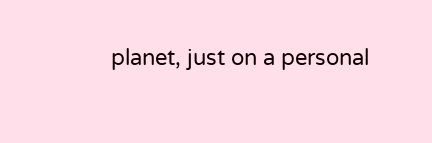planet, just on a personal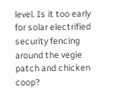level. Is it too early for solar electrified security fencing around the vegie patch and chicken coop?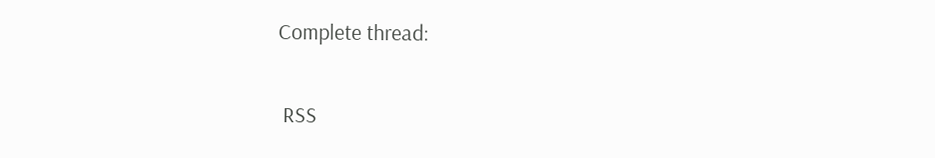Complete thread:

 RSS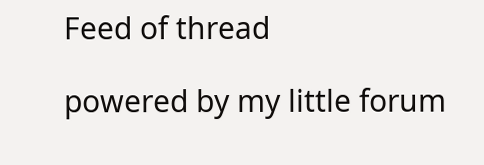Feed of thread

powered by my little forum